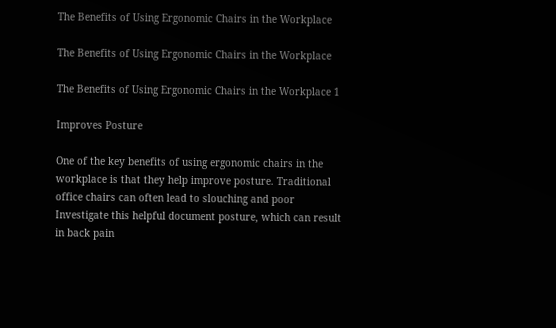The Benefits of Using Ergonomic Chairs in the Workplace

The Benefits of Using Ergonomic Chairs in the Workplace

The Benefits of Using Ergonomic Chairs in the Workplace 1

Improves Posture

One of the key benefits of using ergonomic chairs in the workplace is that they help improve posture. Traditional office chairs can often lead to slouching and poor Investigate this helpful document posture, which can result in back pain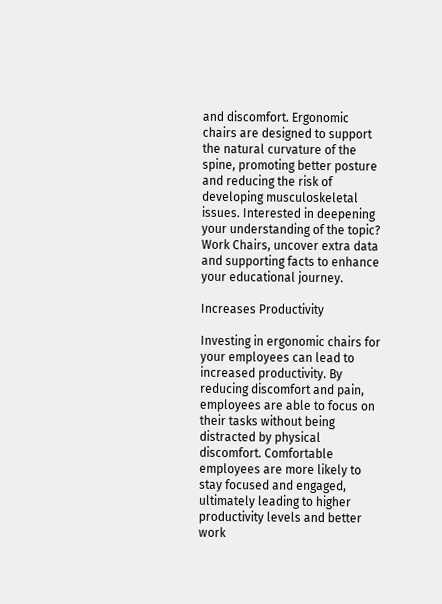and discomfort. Ergonomic chairs are designed to support the natural curvature of the spine, promoting better posture and reducing the risk of developing musculoskeletal issues. Interested in deepening your understanding of the topic? Work Chairs, uncover extra data and supporting facts to enhance your educational journey.

Increases Productivity

Investing in ergonomic chairs for your employees can lead to increased productivity. By reducing discomfort and pain, employees are able to focus on their tasks without being distracted by physical discomfort. Comfortable employees are more likely to stay focused and engaged, ultimately leading to higher productivity levels and better work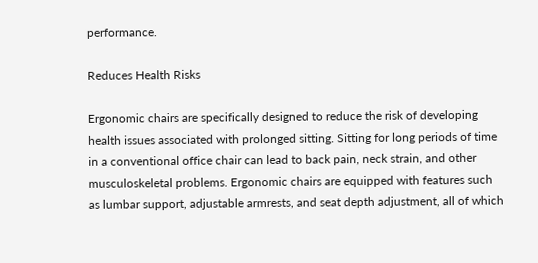performance.

Reduces Health Risks

Ergonomic chairs are specifically designed to reduce the risk of developing health issues associated with prolonged sitting. Sitting for long periods of time in a conventional office chair can lead to back pain, neck strain, and other musculoskeletal problems. Ergonomic chairs are equipped with features such as lumbar support, adjustable armrests, and seat depth adjustment, all of which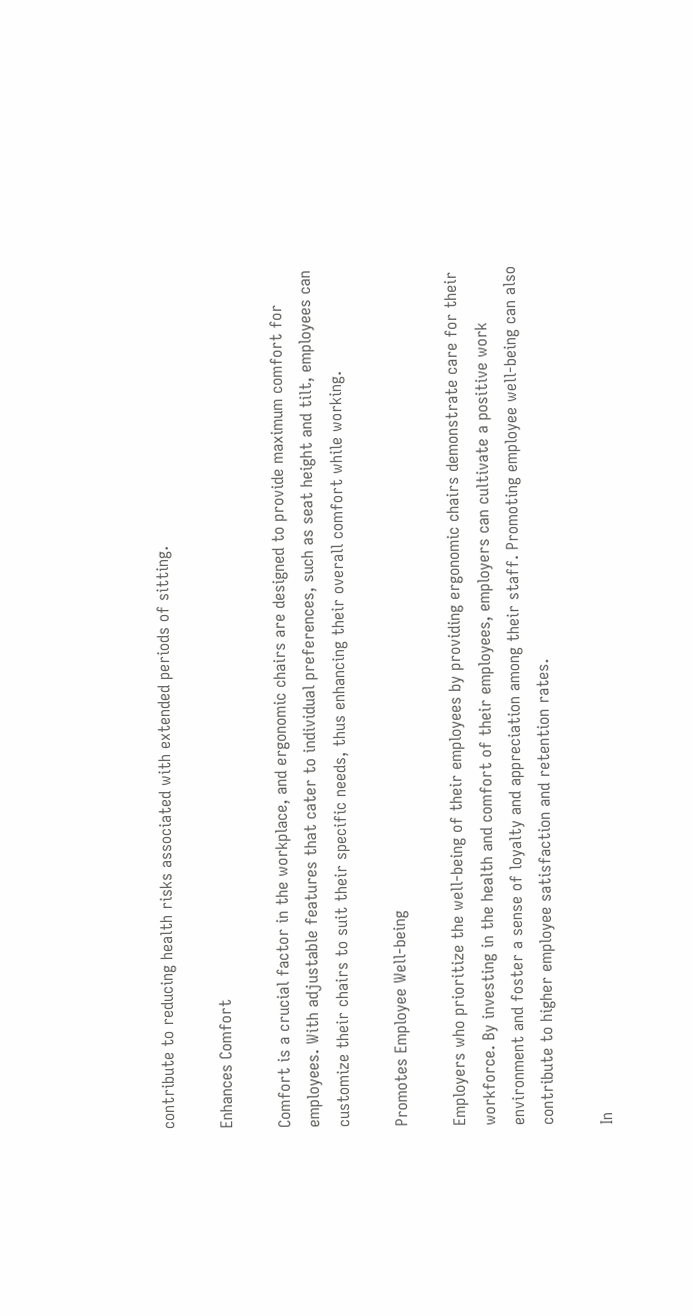contribute to reducing health risks associated with extended periods of sitting.

Enhances Comfort

Comfort is a crucial factor in the workplace, and ergonomic chairs are designed to provide maximum comfort for employees. With adjustable features that cater to individual preferences, such as seat height and tilt, employees can customize their chairs to suit their specific needs, thus enhancing their overall comfort while working.

Promotes Employee Well-being

Employers who prioritize the well-being of their employees by providing ergonomic chairs demonstrate care for their workforce. By investing in the health and comfort of their employees, employers can cultivate a positive work environment and foster a sense of loyalty and appreciation among their staff. Promoting employee well-being can also contribute to higher employee satisfaction and retention rates.

In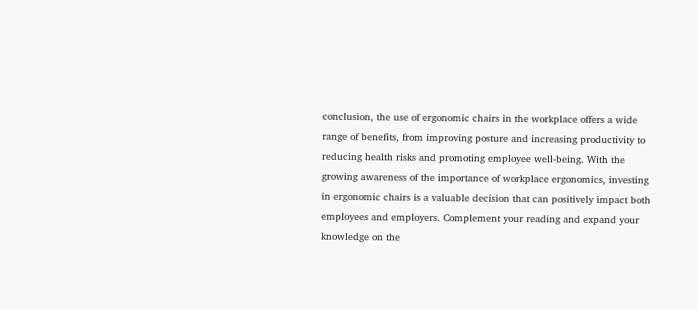conclusion, the use of ergonomic chairs in the workplace offers a wide range of benefits, from improving posture and increasing productivity to reducing health risks and promoting employee well-being. With the growing awareness of the importance of workplace ergonomics, investing in ergonomic chairs is a valuable decision that can positively impact both employees and employers. Complement your reading and expand your knowledge on the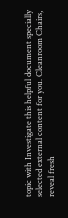topic with Investigate this helpful document specially selected external content for you. Cleanroom Chairs, reveal fresh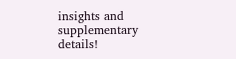insights and supplementary details!